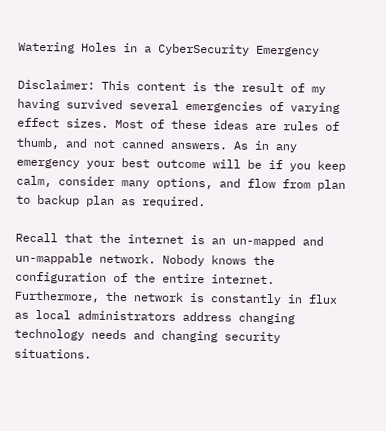Watering Holes in a CyberSecurity Emergency

Disclaimer: This content is the result of my having survived several emergencies of varying effect sizes. Most of these ideas are rules of thumb, and not canned answers. As in any emergency your best outcome will be if you keep calm, consider many options, and flow from plan to backup plan as required.

Recall that the internet is an un-mapped and un-mappable network. Nobody knows the configuration of the entire internet. Furthermore, the network is constantly in flux as local administrators address changing technology needs and changing security situations.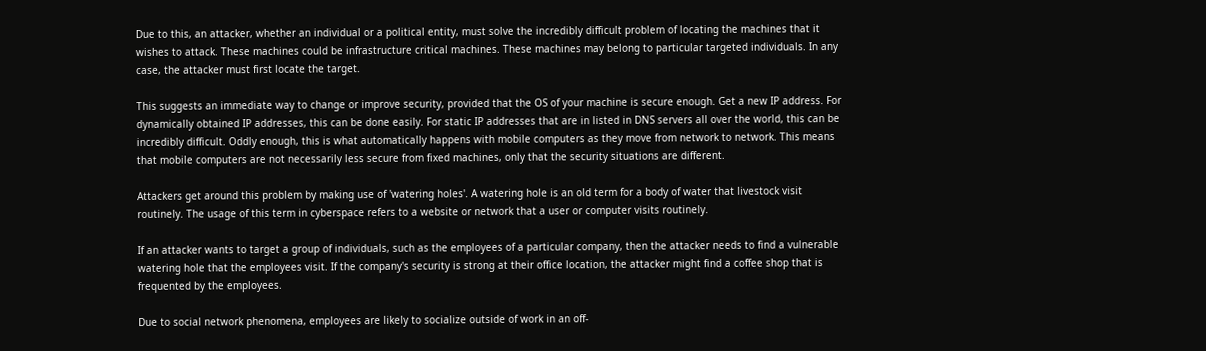Due to this, an attacker, whether an individual or a political entity, must solve the incredibly difficult problem of locating the machines that it wishes to attack. These machines could be infrastructure critical machines. These machines may belong to particular targeted individuals. In any case, the attacker must first locate the target.

This suggests an immediate way to change or improve security, provided that the OS of your machine is secure enough. Get a new IP address. For dynamically obtained IP addresses, this can be done easily. For static IP addresses that are in listed in DNS servers all over the world, this can be incredibly difficult. Oddly enough, this is what automatically happens with mobile computers as they move from network to network. This means that mobile computers are not necessarily less secure from fixed machines, only that the security situations are different.

Attackers get around this problem by making use of 'watering holes'. A watering hole is an old term for a body of water that livestock visit routinely. The usage of this term in cyberspace refers to a website or network that a user or computer visits routinely.

If an attacker wants to target a group of individuals, such as the employees of a particular company, then the attacker needs to find a vulnerable watering hole that the employees visit. If the company's security is strong at their office location, the attacker might find a coffee shop that is frequented by the employees.

Due to social network phenomena, employees are likely to socialize outside of work in an off-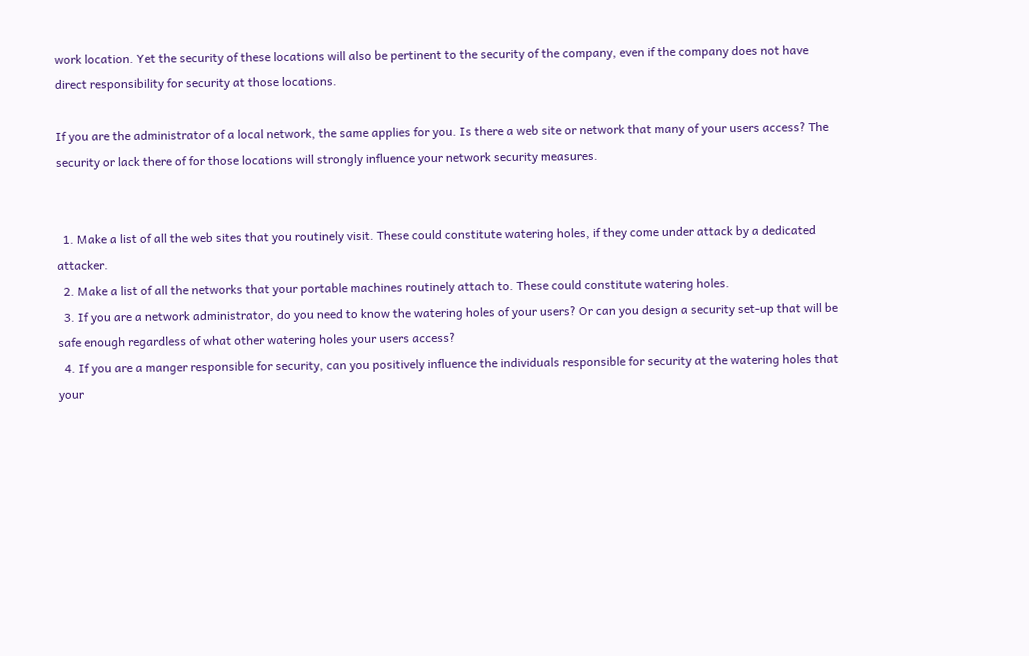work location. Yet the security of these locations will also be pertinent to the security of the company, even if the company does not have direct responsibility for security at those locations.

If you are the administrator of a local network, the same applies for you. Is there a web site or network that many of your users access? The security or lack there of for those locations will strongly influence your network security measures.


  1. Make a list of all the web sites that you routinely visit. These could constitute watering holes, if they come under attack by a dedicated attacker.
  2. Make a list of all the networks that your portable machines routinely attach to. These could constitute watering holes.
  3. If you are a network administrator, do you need to know the watering holes of your users? Or can you design a security set-up that will be safe enough regardless of what other watering holes your users access?
  4. If you are a manger responsible for security, can you positively influence the individuals responsible for security at the watering holes that your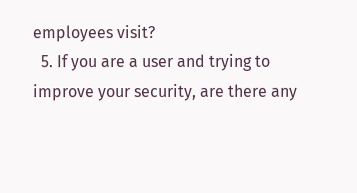employees visit?
  5. If you are a user and trying to improve your security, are there any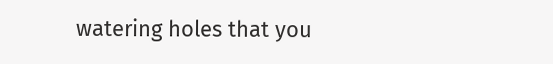watering holes that you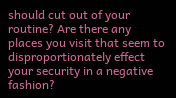should cut out of your routine? Are there any places you visit that seem to disproportionately effect your security in a negative fashion?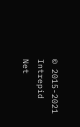© 2015-2021 Intrepid Net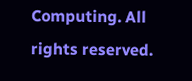Computing. All rights reserved.